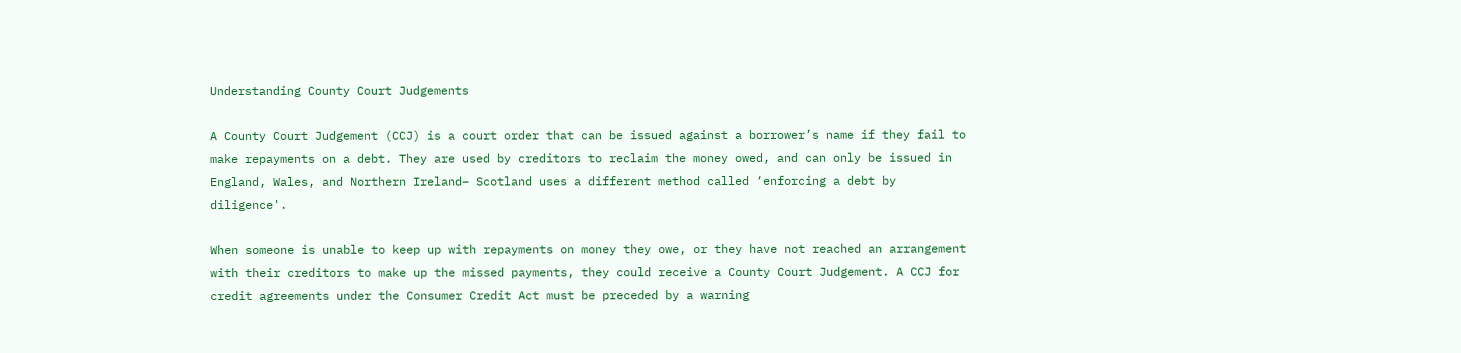Understanding County Court Judgements

A County Court Judgement (CCJ) is a court order that can be issued against a borrower’s name if they fail to make repayments on a debt. They are used by creditors to reclaim the money owed, and can only be issued in England, Wales, and Northern Ireland– Scotland uses a different method called ‘enforcing a debt by diligence'.

When someone is unable to keep up with repayments on money they owe, or they have not reached an arrangement with their creditors to make up the missed payments, they could receive a County Court Judgement. A CCJ for credit agreements under the Consumer Credit Act must be preceded by a warning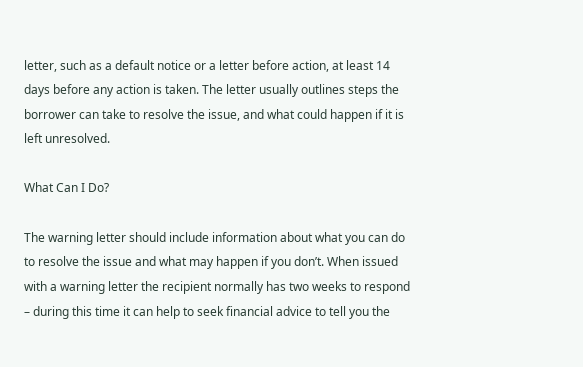letter, such as a default notice or a letter before action, at least 14 days before any action is taken. The letter usually outlines steps the borrower can take to resolve the issue, and what could happen if it is left unresolved.

What Can I Do?

The warning letter should include information about what you can do to resolve the issue and what may happen if you don’t. When issued with a warning letter the recipient normally has two weeks to respond – during this time it can help to seek financial advice to tell you the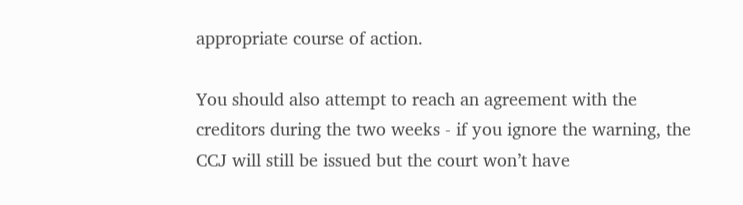appropriate course of action.

You should also attempt to reach an agreement with the creditors during the two weeks - if you ignore the warning, the CCJ will still be issued but the court won’t have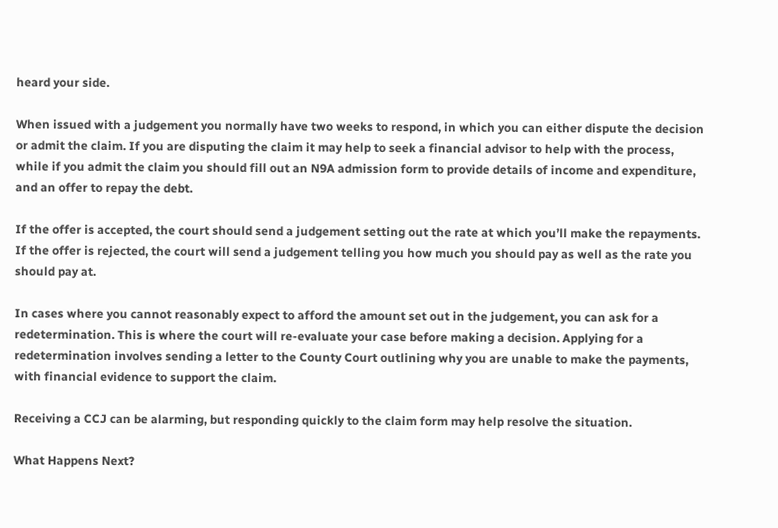heard your side.

When issued with a judgement you normally have two weeks to respond, in which you can either dispute the decision or admit the claim. If you are disputing the claim it may help to seek a financial advisor to help with the process, while if you admit the claim you should fill out an N9A admission form to provide details of income and expenditure, and an offer to repay the debt.

If the offer is accepted, the court should send a judgement setting out the rate at which you’ll make the repayments. If the offer is rejected, the court will send a judgement telling you how much you should pay as well as the rate you should pay at.

In cases where you cannot reasonably expect to afford the amount set out in the judgement, you can ask for a redetermination. This is where the court will re-evaluate your case before making a decision. Applying for a redetermination involves sending a letter to the County Court outlining why you are unable to make the payments, with financial evidence to support the claim.

Receiving a CCJ can be alarming, but responding quickly to the claim form may help resolve the situation.

What Happens Next?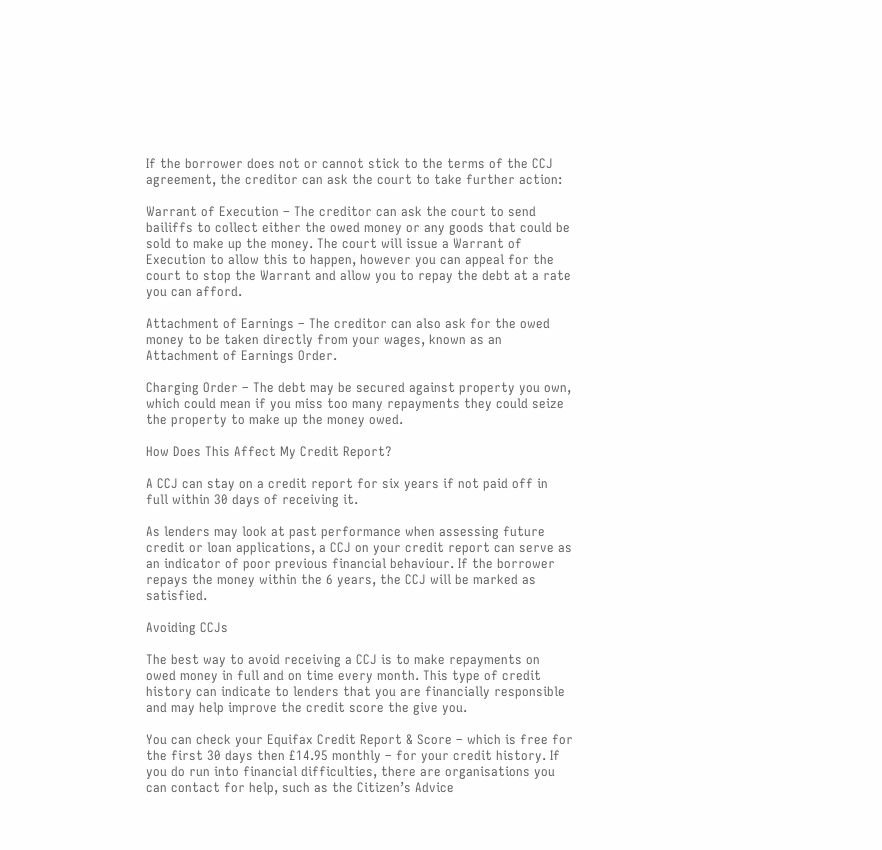If the borrower does not or cannot stick to the terms of the CCJ agreement, the creditor can ask the court to take further action:

Warrant of Execution – The creditor can ask the court to send bailiffs to collect either the owed money or any goods that could be sold to make up the money. The court will issue a Warrant of Execution to allow this to happen, however you can appeal for the court to stop the Warrant and allow you to repay the debt at a rate you can afford.

Attachment of Earnings – The creditor can also ask for the owed money to be taken directly from your wages, known as an Attachment of Earnings Order.

Charging Order – The debt may be secured against property you own, which could mean if you miss too many repayments they could seize the property to make up the money owed.

How Does This Affect My Credit Report?

A CCJ can stay on a credit report for six years if not paid off in full within 30 days of receiving it.

As lenders may look at past performance when assessing future credit or loan applications, a CCJ on your credit report can serve as an indicator of poor previous financial behaviour. If the borrower repays the money within the 6 years, the CCJ will be marked as satisfied.

Avoiding CCJs

The best way to avoid receiving a CCJ is to make repayments on owed money in full and on time every month. This type of credit history can indicate to lenders that you are financially responsible and may help improve the credit score the give you.

You can check your Equifax Credit Report & Score – which is free for the first 30 days then £14.95 monthly – for your credit history. If you do run into financial difficulties, there are organisations you can contact for help, such as the Citizen’s Advice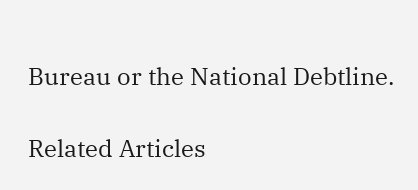Bureau or the National Debtline.

Related Articles